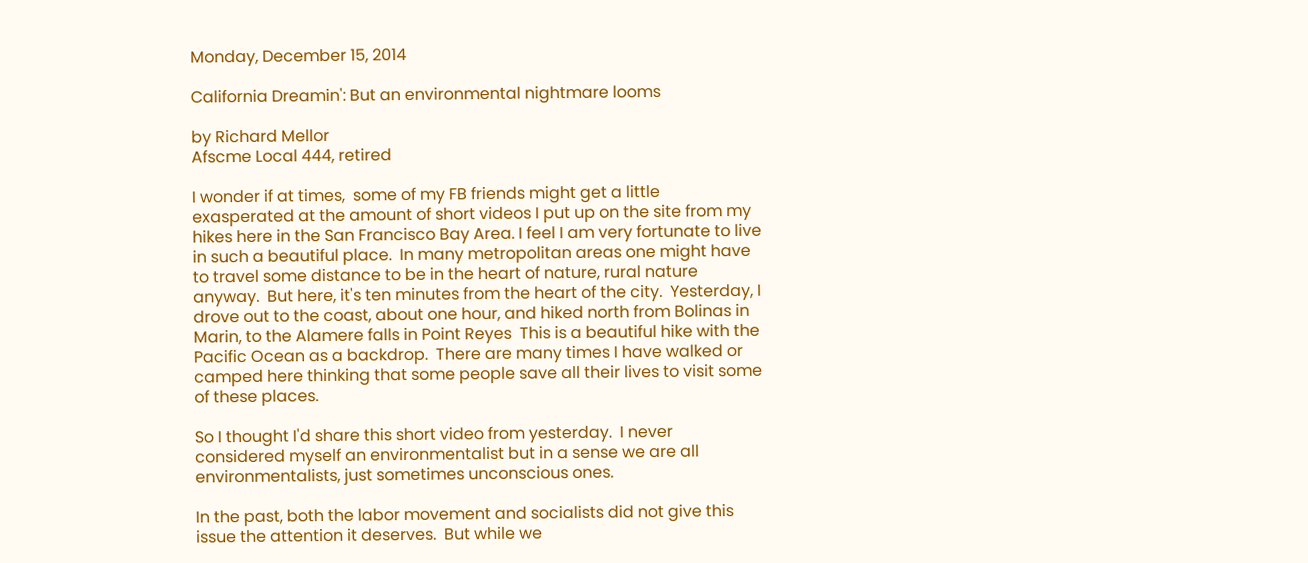Monday, December 15, 2014

California Dreamin': But an environmental nightmare looms

by Richard Mellor
Afscme Local 444, retired

I wonder if at times,  some of my FB friends might get a little exasperated at the amount of short videos I put up on the site from my hikes here in the San Francisco Bay Area. I feel I am very fortunate to live in such a beautiful place.  In many metropolitan areas one might have to travel some distance to be in the heart of nature, rural nature anyway.  But here, it's ten minutes from the heart of the city.  Yesterday, I drove out to the coast, about one hour, and hiked north from Bolinas in Marin, to the Alamere falls in Point Reyes  This is a beautiful hike with the Pacific Ocean as a backdrop.  There are many times I have walked or camped here thinking that some people save all their lives to visit some of these places.

So I thought I'd share this short video from yesterday.  I never considered myself an environmentalist but in a sense we are all environmentalists, just sometimes unconscious ones.

In the past, both the labor movement and socialists did not give this issue the attention it deserves.  But while we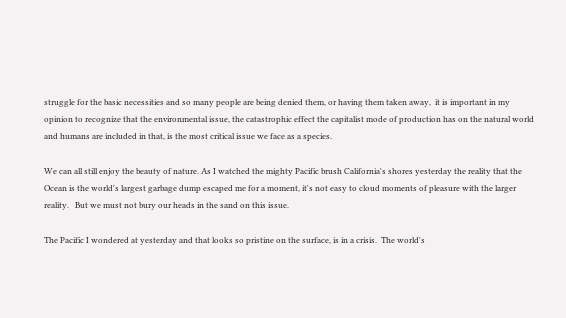struggle for the basic necessities and so many people are being denied them, or having them taken away,  it is important in my opinion to recognize that the environmental issue, the catastrophic effect the capitalist mode of production has on the natural world and humans are included in that, is the most critical issue we face as a species.

We can all still enjoy the beauty of nature. As I watched the mighty Pacific brush California's shores yesterday the reality that the Ocean is the world's largest garbage dump escaped me for a moment, it's not easy to cloud moments of pleasure with the larger reality.   But we must not bury our heads in the sand on this issue.

The Pacific I wondered at yesterday and that looks so pristine on the surface, is in a crisis.  The world's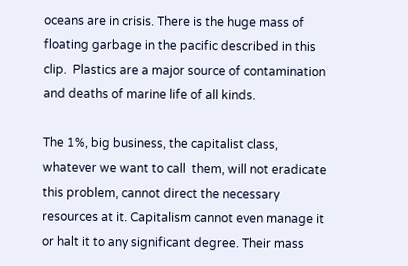oceans are in crisis. There is the huge mass of floating garbage in the pacific described in this clip.  Plastics are a major source of contamination and deaths of marine life of all kinds.

The 1%, big business, the capitalist class, whatever we want to call  them, will not eradicate this problem, cannot direct the necessary resources at it. Capitalism cannot even manage it or halt it to any significant degree. Their mass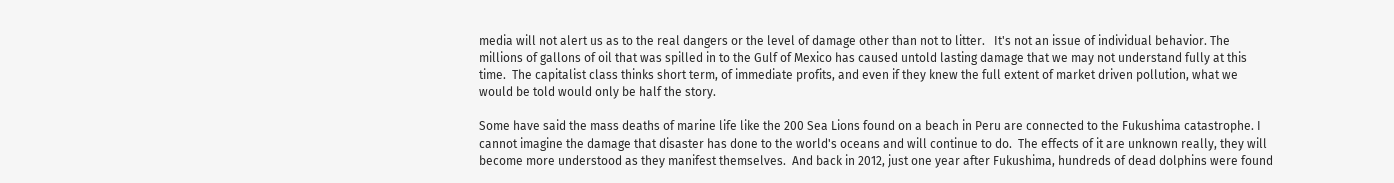media will not alert us as to the real dangers or the level of damage other than not to litter.   It's not an issue of individual behavior. The millions of gallons of oil that was spilled in to the Gulf of Mexico has caused untold lasting damage that we may not understand fully at this time.  The capitalist class thinks short term, of immediate profits, and even if they knew the full extent of market driven pollution, what we would be told would only be half the story.

Some have said the mass deaths of marine life like the 200 Sea Lions found on a beach in Peru are connected to the Fukushima catastrophe. I cannot imagine the damage that disaster has done to the world's oceans and will continue to do.  The effects of it are unknown really, they will become more understood as they manifest themselves.  And back in 2012, just one year after Fukushima, hundreds of dead dolphins were found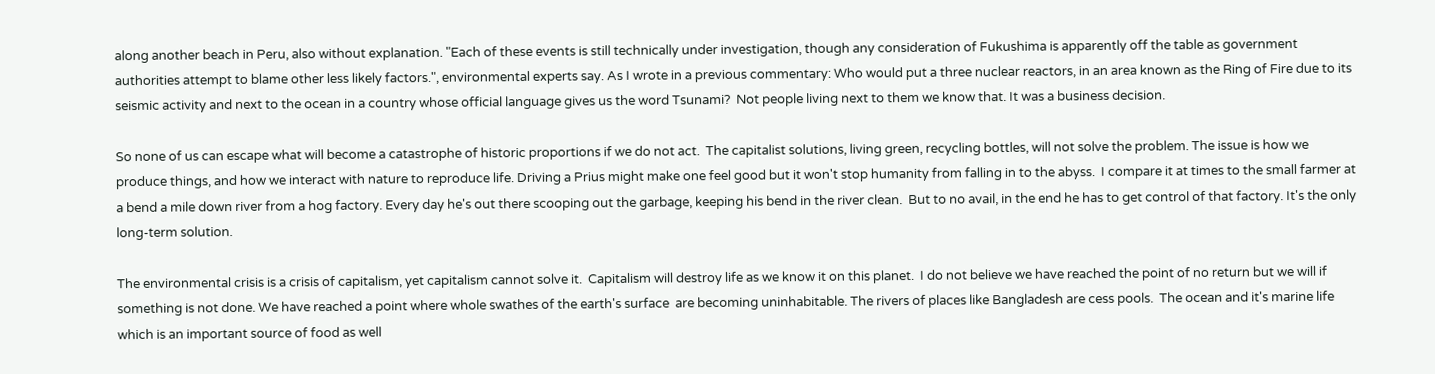along another beach in Peru, also without explanation. "Each of these events is still technically under investigation, though any consideration of Fukushima is apparently off the table as government authorities attempt to blame other less likely factors.", environmental experts say. As I wrote in a previous commentary: Who would put a three nuclear reactors, in an area known as the Ring of Fire due to its seismic activity and next to the ocean in a country whose official language gives us the word Tsunami?  Not people living next to them we know that. It was a business decision.

So none of us can escape what will become a catastrophe of historic proportions if we do not act.  The capitalist solutions, living green, recycling bottles, will not solve the problem. The issue is how we produce things, and how we interact with nature to reproduce life. Driving a Prius might make one feel good but it won't stop humanity from falling in to the abyss.  I compare it at times to the small farmer at a bend a mile down river from a hog factory. Every day he's out there scooping out the garbage, keeping his bend in the river clean.  But to no avail, in the end he has to get control of that factory. It's the only long-term solution.

The environmental crisis is a crisis of capitalism, yet capitalism cannot solve it.  Capitalism will destroy life as we know it on this planet.  I do not believe we have reached the point of no return but we will if something is not done. We have reached a point where whole swathes of the earth's surface  are becoming uninhabitable. The rivers of places like Bangladesh are cess pools.  The ocean and it's marine life which is an important source of food as well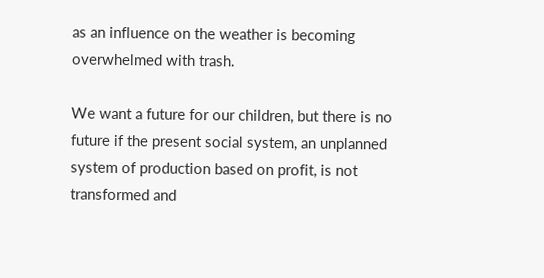as an influence on the weather is becoming overwhelmed with trash.

We want a future for our children, but there is no future if the present social system, an unplanned system of production based on profit, is not transformed and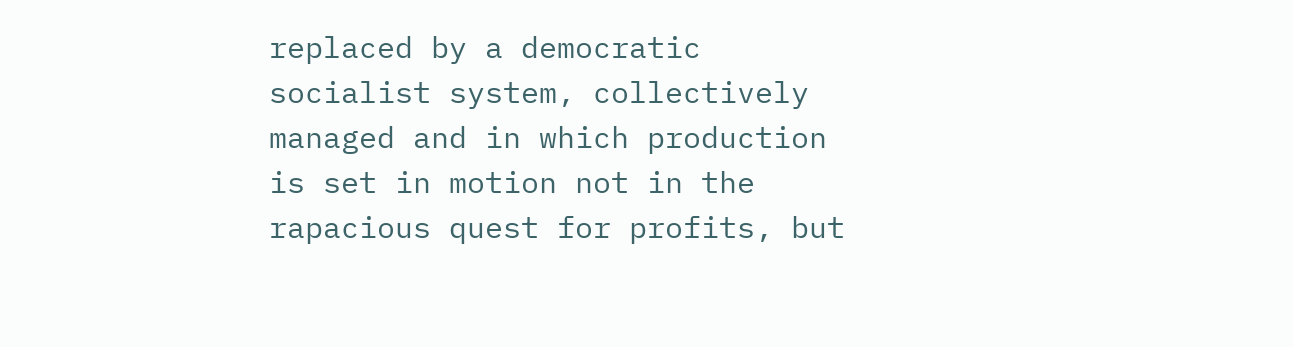replaced by a democratic socialist system, collectively managed and in which production is set in motion not in the rapacious quest for profits, but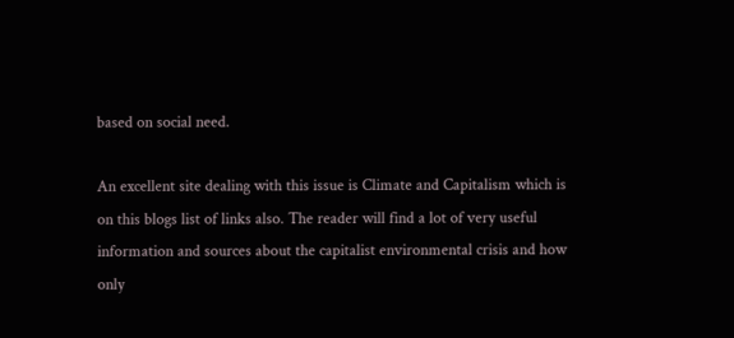based on social need.

An excellent site dealing with this issue is Climate and Capitalism which is on this blogs list of links also. The reader will find a lot of very useful information and sources about the capitalist environmental crisis and how only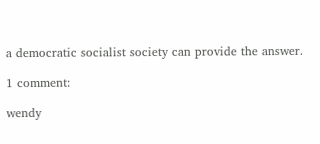a democratic socialist society can provide the answer.

1 comment:

wendy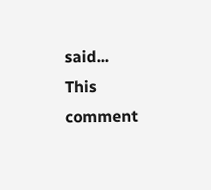said...
This comment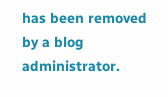has been removed by a blog administrator.